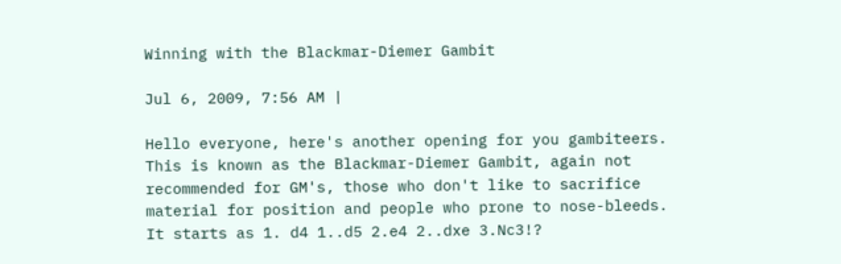Winning with the Blackmar-Diemer Gambit

Jul 6, 2009, 7:56 AM |

Hello everyone, here's another opening for you gambiteers.  This is known as the Blackmar-Diemer Gambit, again not recommended for GM's, those who don't like to sacrifice material for position and people who prone to nose-bleeds. It starts as 1. d4 1..d5 2.e4 2..dxe 3.Nc3!?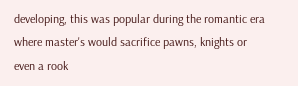developing, this was popular during the romantic era where master's would sacrifice pawns, knights or even a rook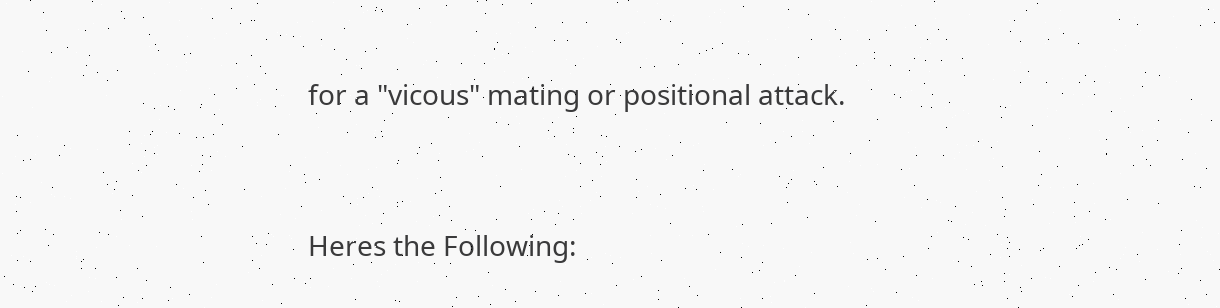for a "vicous" mating or positional attack.


Heres the Following: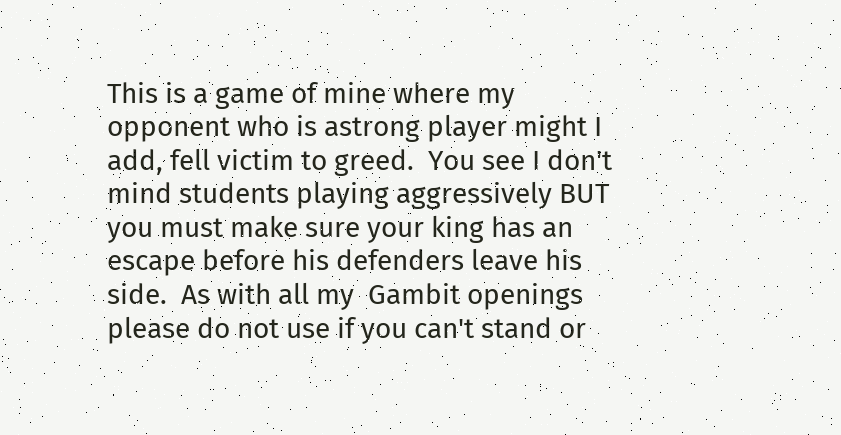This is a game of mine where my opponent who is astrong player might I add, fell victim to greed.  You see I don't mind students playing aggressively BUT you must make sure your king has an escape before his defenders leave his side.  As with all my  Gambit openings please do not use if you can't stand or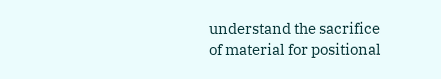understand the sacrifice of material for positional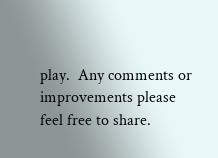play.  Any comments or improvements please feel free to share.